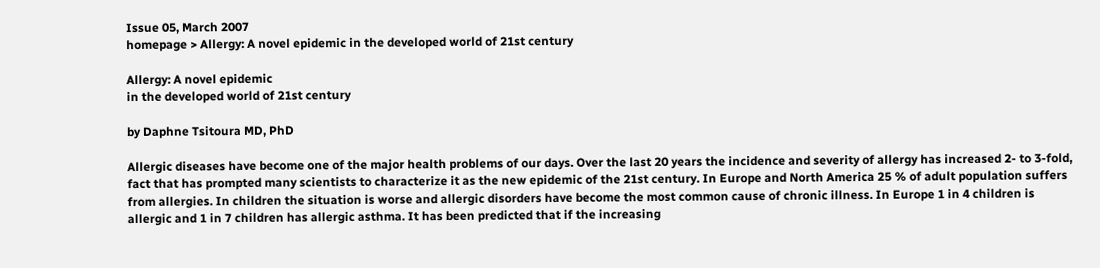Issue 05, March 2007
homepage > Allergy: A novel epidemic in the developed world of 21st century

Allergy: A novel epidemic
in the developed world of 21st century

by Daphne Tsitoura MD, PhD

Allergic diseases have become one of the major health problems of our days. Over the last 20 years the incidence and severity of allergy has increased 2- to 3-fold, fact that has prompted many scientists to characterize it as the new epidemic of the 21st century. In Europe and North America 25 % of adult population suffers from allergies. In children the situation is worse and allergic disorders have become the most common cause of chronic illness. In Europe 1 in 4 children is allergic and 1 in 7 children has allergic asthma. It has been predicted that if the increasing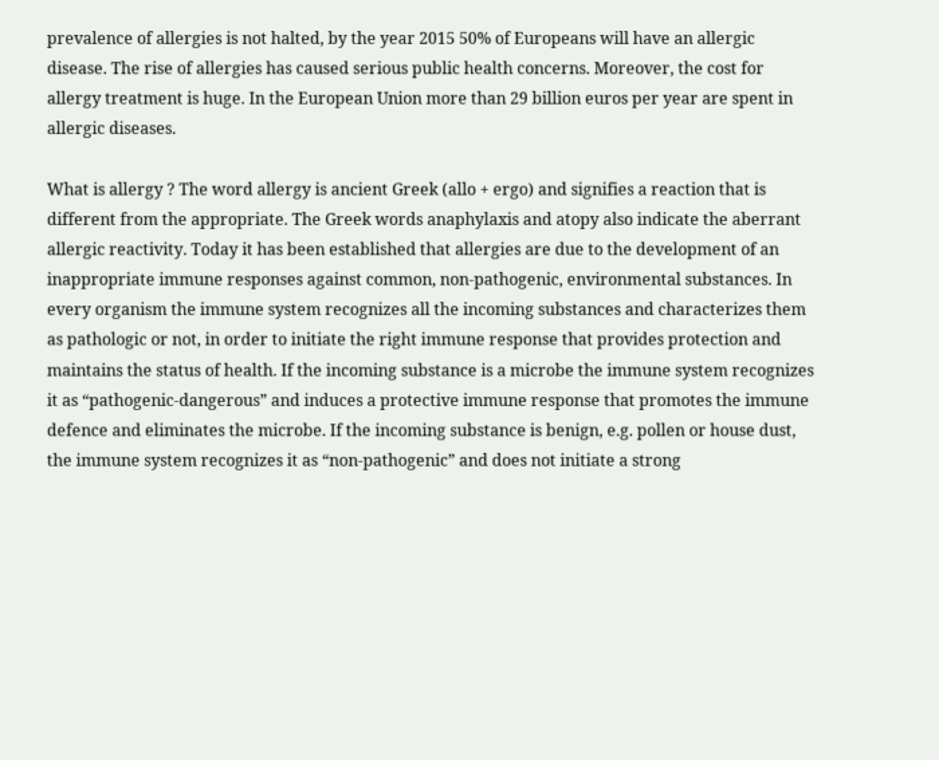prevalence of allergies is not halted, by the year 2015 50% of Europeans will have an allergic disease. The rise of allergies has caused serious public health concerns. Moreover, the cost for allergy treatment is huge. In the European Union more than 29 billion euros per year are spent in allergic diseases.

What is allergy ? The word allergy is ancient Greek (allo + ergo) and signifies a reaction that is different from the appropriate. The Greek words anaphylaxis and atopy also indicate the aberrant allergic reactivity. Today it has been established that allergies are due to the development of an inappropriate immune responses against common, non-pathogenic, environmental substances. In every organism the immune system recognizes all the incoming substances and characterizes them as pathologic or not, in order to initiate the right immune response that provides protection and maintains the status of health. If the incoming substance is a microbe the immune system recognizes it as “pathogenic-dangerous” and induces a protective immune response that promotes the immune defence and eliminates the microbe. If the incoming substance is benign, e.g. pollen or house dust, the immune system recognizes it as “non-pathogenic” and does not initiate a strong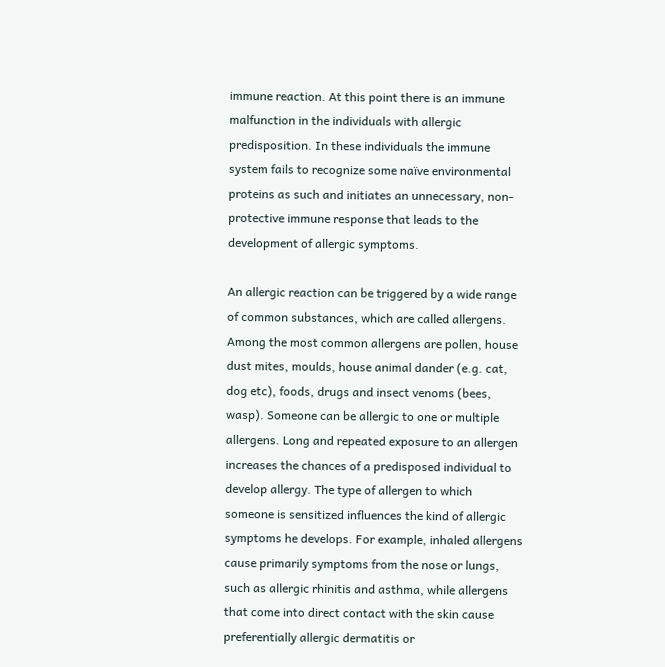immune reaction. At this point there is an immune malfunction in the individuals with allergic predisposition. In these individuals the immune system fails to recognize some naïve environmental proteins as such and initiates an unnecessary, non-protective immune response that leads to the development of allergic symptoms.

An allergic reaction can be triggered by a wide range of common substances, which are called allergens. Among the most common allergens are pollen, house dust mites, moulds, house animal dander (e.g. cat, dog etc), foods, drugs and insect venoms (bees, wasp). Someone can be allergic to one or multiple allergens. Long and repeated exposure to an allergen increases the chances of a predisposed individual to develop allergy. The type of allergen to which someone is sensitized influences the kind of allergic symptoms he develops. For example, inhaled allergens cause primarily symptoms from the nose or lungs, such as allergic rhinitis and asthma, while allergens that come into direct contact with the skin cause preferentially allergic dermatitis or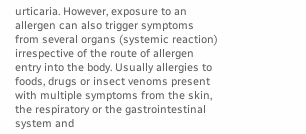urticaria. However, exposure to an allergen can also trigger symptoms from several organs (systemic reaction) irrespective of the route of allergen entry into the body. Usually allergies to foods, drugs or insect venoms present with multiple symptoms from the skin, the respiratory or the gastrointestinal system and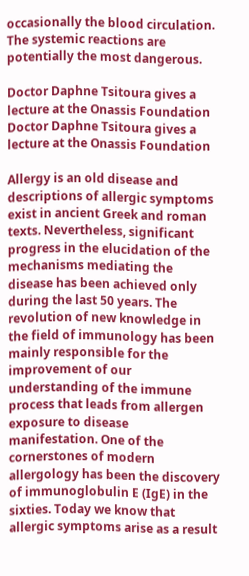occasionally the blood circulation. The systemic reactions are potentially the most dangerous.

Doctor Daphne Tsitoura gives a lecture at the Onassis Foundation
Doctor Daphne Tsitoura gives a lecture at the Onassis Foundation

Allergy is an old disease and descriptions of allergic symptoms exist in ancient Greek and roman texts. Nevertheless, significant progress in the elucidation of the mechanisms mediating the disease has been achieved only during the last 50 years. The revolution of new knowledge in the field of immunology has been mainly responsible for the improvement of our understanding of the immune process that leads from allergen exposure to disease manifestation. One of the cornerstones of modern allergology has been the discovery of immunoglobulin E (IgE) in the sixties. Today we know that allergic symptoms arise as a result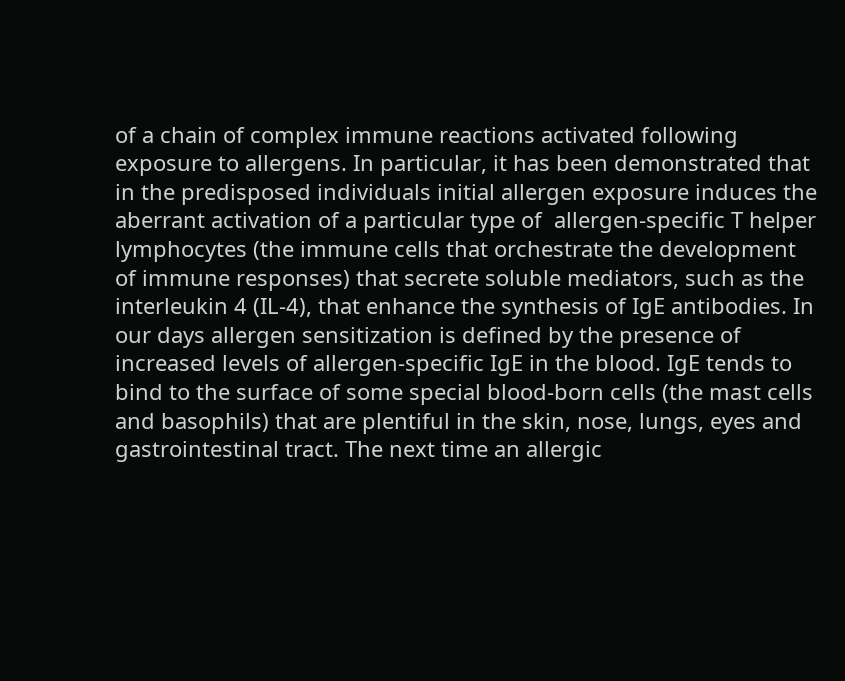of a chain of complex immune reactions activated following exposure to allergens. In particular, it has been demonstrated that in the predisposed individuals initial allergen exposure induces the aberrant activation of a particular type of  allergen-specific T helper lymphocytes (the immune cells that orchestrate the development of immune responses) that secrete soluble mediators, such as the interleukin 4 (IL-4), that enhance the synthesis of IgE antibodies. In our days allergen sensitization is defined by the presence of increased levels of allergen-specific IgE in the blood. IgE tends to bind to the surface of some special blood-born cells (the mast cells and basophils) that are plentiful in the skin, nose, lungs, eyes and gastrointestinal tract. The next time an allergic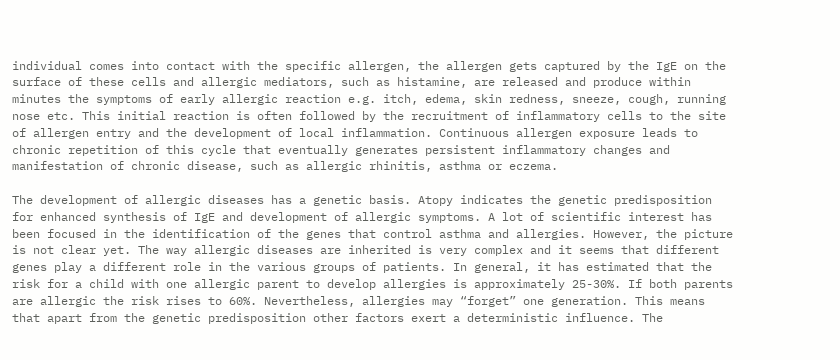individual comes into contact with the specific allergen, the allergen gets captured by the IgE on the surface of these cells and allergic mediators, such as histamine, are released and produce within minutes the symptoms of early allergic reaction e.g. itch, edema, skin redness, sneeze, cough, running nose etc. This initial reaction is often followed by the recruitment of inflammatory cells to the site of allergen entry and the development of local inflammation. Continuous allergen exposure leads to chronic repetition of this cycle that eventually generates persistent inflammatory changes and manifestation of chronic disease, such as allergic rhinitis, asthma or eczema.

The development of allergic diseases has a genetic basis. Atopy indicates the genetic predisposition for enhanced synthesis of IgE and development of allergic symptoms. A lot of scientific interest has been focused in the identification of the genes that control asthma and allergies. However, the picture is not clear yet. The way allergic diseases are inherited is very complex and it seems that different genes play a different role in the various groups of patients. In general, it has estimated that the risk for a child with one allergic parent to develop allergies is approximately 25-30%. If both parents are allergic the risk rises to 60%. Nevertheless, allergies may “forget” one generation. This means that apart from the genetic predisposition other factors exert a deterministic influence. The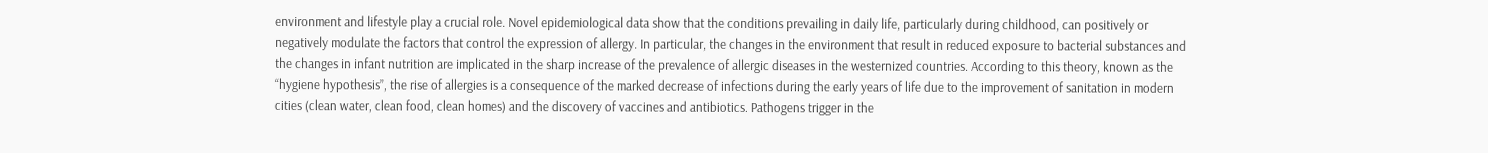environment and lifestyle play a crucial role. Novel epidemiological data show that the conditions prevailing in daily life, particularly during childhood, can positively or negatively modulate the factors that control the expression of allergy. In particular, the changes in the environment that result in reduced exposure to bacterial substances and the changes in infant nutrition are implicated in the sharp increase of the prevalence of allergic diseases in the westernized countries. According to this theory, known as the “hygiene hypothesis”, the rise of allergies is a consequence of the marked decrease of infections during the early years of life due to the improvement of sanitation in modern cities (clean water, clean food, clean homes) and the discovery of vaccines and antibiotics. Pathogens trigger in the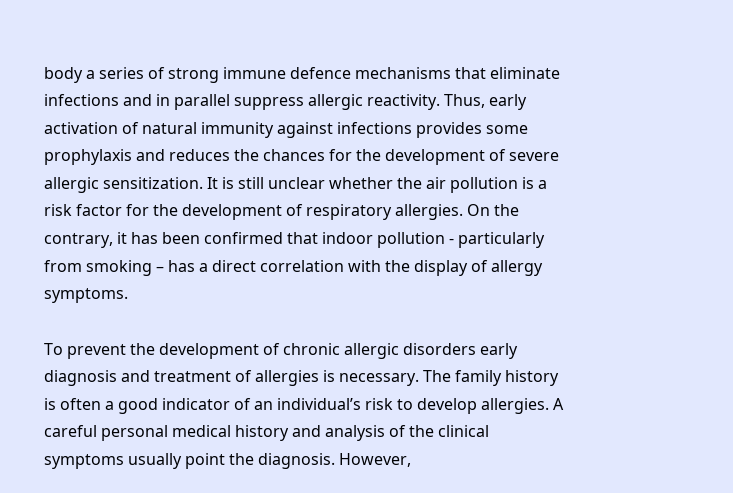body a series of strong immune defence mechanisms that eliminate infections and in parallel suppress allergic reactivity. Thus, early activation of natural immunity against infections provides some prophylaxis and reduces the chances for the development of severe allergic sensitization. It is still unclear whether the air pollution is a risk factor for the development of respiratory allergies. On the contrary, it has been confirmed that indoor pollution - particularly from smoking – has a direct correlation with the display of allergy symptoms.

To prevent the development of chronic allergic disorders early diagnosis and treatment of allergies is necessary. The family history is often a good indicator of an individual’s risk to develop allergies. A careful personal medical history and analysis of the clinical symptoms usually point the diagnosis. However,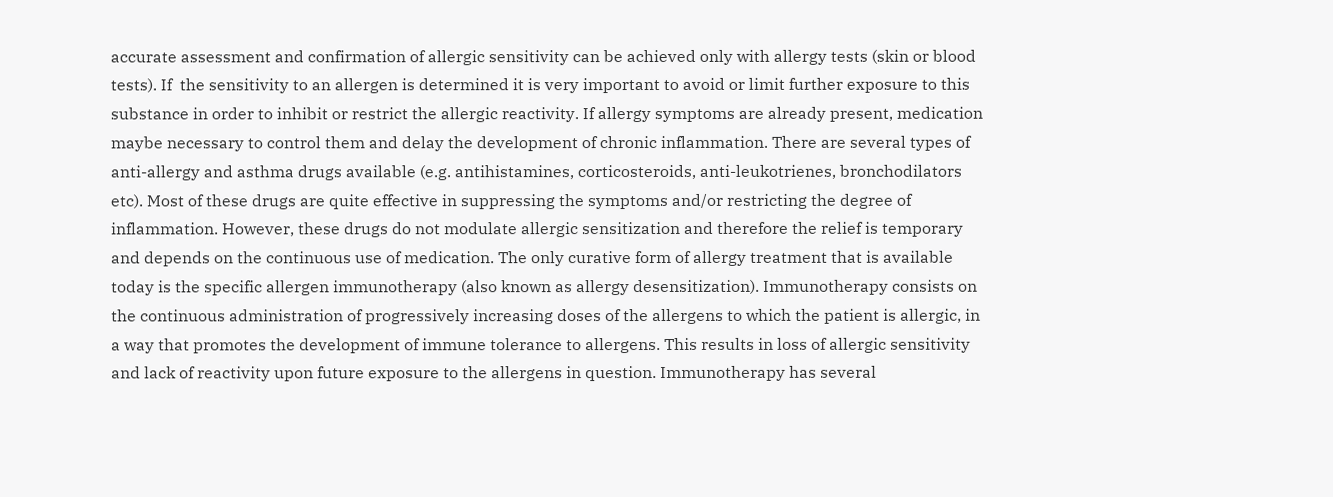accurate assessment and confirmation of allergic sensitivity can be achieved only with allergy tests (skin or blood tests). If  the sensitivity to an allergen is determined it is very important to avoid or limit further exposure to this substance in order to inhibit or restrict the allergic reactivity. If allergy symptoms are already present, medication maybe necessary to control them and delay the development of chronic inflammation. There are several types of anti-allergy and asthma drugs available (e.g. antihistamines, corticosteroids, anti-leukotrienes, bronchodilators etc). Most of these drugs are quite effective in suppressing the symptoms and/or restricting the degree of inflammation. However, these drugs do not modulate allergic sensitization and therefore the relief is temporary and depends on the continuous use of medication. The only curative form of allergy treatment that is available today is the specific allergen immunotherapy (also known as allergy desensitization). Immunotherapy consists on the continuous administration of progressively increasing doses of the allergens to which the patient is allergic, in a way that promotes the development of immune tolerance to allergens. This results in loss of allergic sensitivity and lack of reactivity upon future exposure to the allergens in question. Immunotherapy has several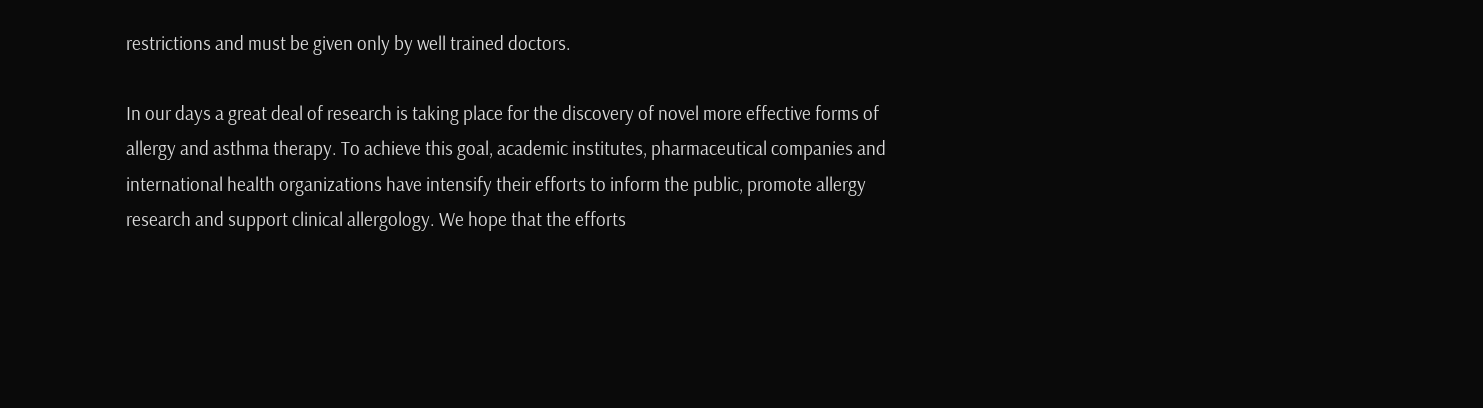restrictions and must be given only by well trained doctors.

In our days a great deal of research is taking place for the discovery of novel more effective forms of allergy and asthma therapy. To achieve this goal, academic institutes, pharmaceutical companies and international health organizations have intensify their efforts to inform the public, promote allergy research and support clinical allergology. We hope that the efforts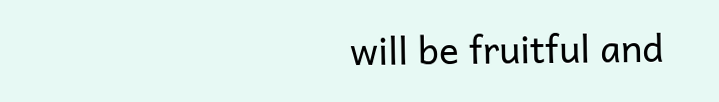will be fruitful and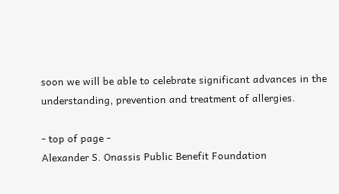soon we will be able to celebrate significant advances in the understanding, prevention and treatment of allergies.

- top of page -
Alexander S. Onassis Public Benefit Foundation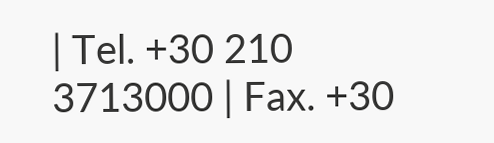| Tel. +30 210 3713000 | Fax. +30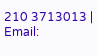210 3713013 | Email: